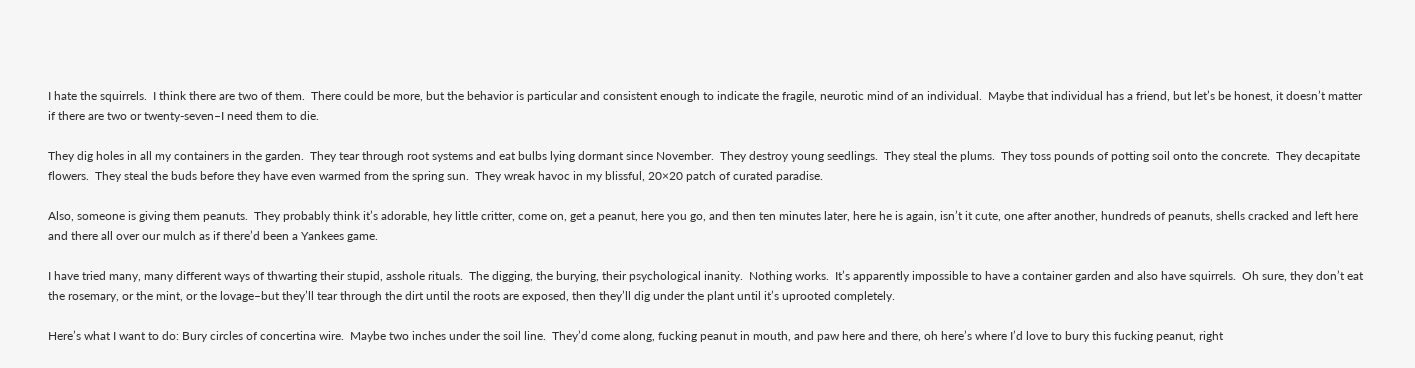I hate the squirrels.  I think there are two of them.  There could be more, but the behavior is particular and consistent enough to indicate the fragile, neurotic mind of an individual.  Maybe that individual has a friend, but let’s be honest, it doesn’t matter if there are two or twenty-seven–I need them to die.

They dig holes in all my containers in the garden.  They tear through root systems and eat bulbs lying dormant since November.  They destroy young seedlings.  They steal the plums.  They toss pounds of potting soil onto the concrete.  They decapitate flowers.  They steal the buds before they have even warmed from the spring sun.  They wreak havoc in my blissful, 20×20 patch of curated paradise.

Also, someone is giving them peanuts.  They probably think it’s adorable, hey little critter, come on, get a peanut, here you go, and then ten minutes later, here he is again, isn’t it cute, one after another, hundreds of peanuts, shells cracked and left here and there all over our mulch as if there’d been a Yankees game.

I have tried many, many different ways of thwarting their stupid, asshole rituals.  The digging, the burying, their psychological inanity.  Nothing works.  It’s apparently impossible to have a container garden and also have squirrels.  Oh sure, they don’t eat the rosemary, or the mint, or the lovage–but they’ll tear through the dirt until the roots are exposed, then they’ll dig under the plant until it’s uprooted completely.

Here’s what I want to do: Bury circles of concertina wire.  Maybe two inches under the soil line.  They’d come along, fucking peanut in mouth, and paw here and there, oh here’s where I’d love to bury this fucking peanut, right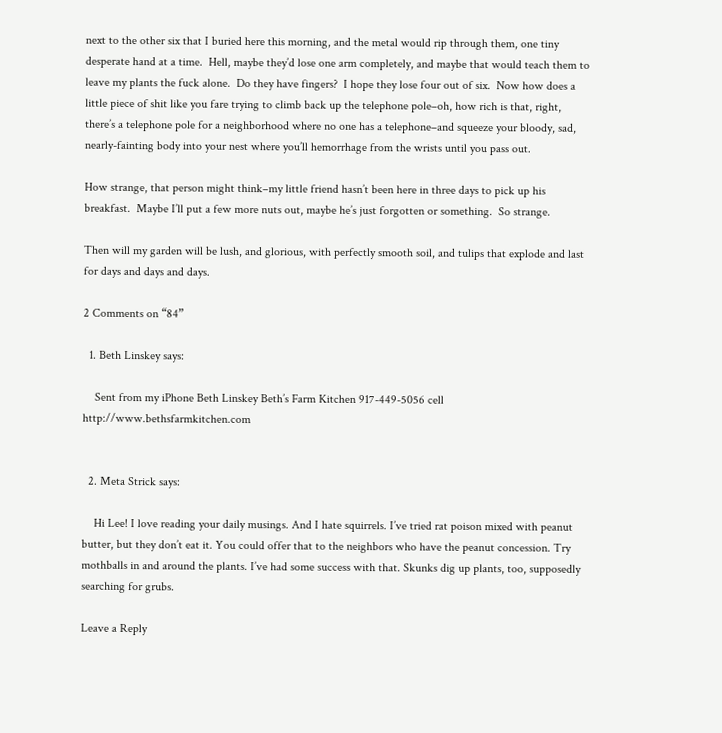next to the other six that I buried here this morning, and the metal would rip through them, one tiny desperate hand at a time.  Hell, maybe they’d lose one arm completely, and maybe that would teach them to leave my plants the fuck alone.  Do they have fingers?  I hope they lose four out of six.  Now how does a little piece of shit like you fare trying to climb back up the telephone pole–oh, how rich is that, right, there’s a telephone pole for a neighborhood where no one has a telephone–and squeeze your bloody, sad, nearly-fainting body into your nest where you’ll hemorrhage from the wrists until you pass out.

How strange, that person might think–my little friend hasn’t been here in three days to pick up his breakfast.  Maybe I’ll put a few more nuts out, maybe he’s just forgotten or something.  So strange.

Then will my garden will be lush, and glorious, with perfectly smooth soil, and tulips that explode and last for days and days and days.

2 Comments on “84”

  1. Beth Linskey says:

    Sent from my iPhone Beth Linskey Beth’s Farm Kitchen 917-449-5056 cell http://www.bethsfarmkitchen.com


  2. Meta Strick says:

    Hi Lee! I love reading your daily musings. And I hate squirrels. I’ve tried rat poison mixed with peanut butter, but they don’t eat it. You could offer that to the neighbors who have the peanut concession. Try mothballs in and around the plants. I’ve had some success with that. Skunks dig up plants, too, supposedly searching for grubs.

Leave a Reply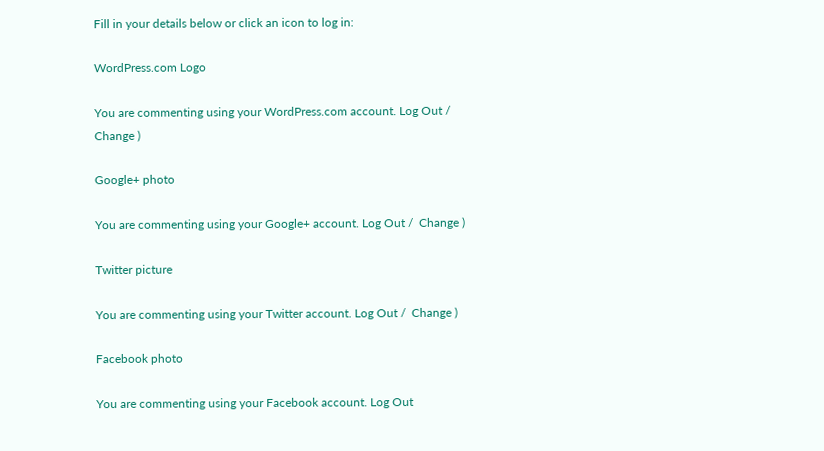Fill in your details below or click an icon to log in:

WordPress.com Logo

You are commenting using your WordPress.com account. Log Out /  Change )

Google+ photo

You are commenting using your Google+ account. Log Out /  Change )

Twitter picture

You are commenting using your Twitter account. Log Out /  Change )

Facebook photo

You are commenting using your Facebook account. Log Out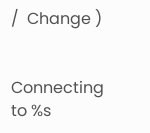/  Change )


Connecting to %s